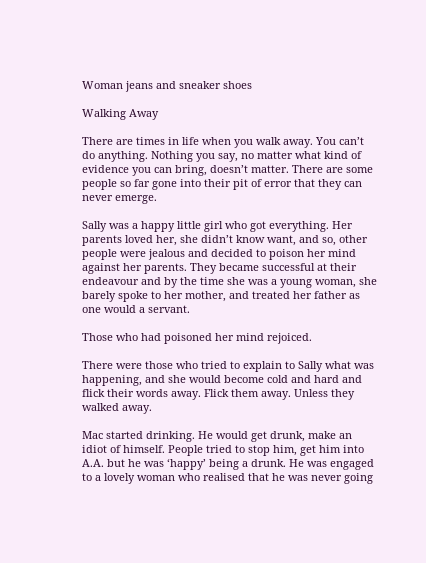Woman jeans and sneaker shoes

Walking Away

There are times in life when you walk away. You can’t do anything. Nothing you say, no matter what kind of evidence you can bring, doesn’t matter. There are some people so far gone into their pit of error that they can never emerge.

Sally was a happy little girl who got everything. Her parents loved her, she didn’t know want, and so, other people were jealous and decided to poison her mind against her parents. They became successful at their endeavour and by the time she was a young woman, she barely spoke to her mother, and treated her father as one would a servant.

Those who had poisoned her mind rejoiced.

There were those who tried to explain to Sally what was happening, and she would become cold and hard and flick their words away. Flick them away. Unless they walked away.

Mac started drinking. He would get drunk, make an idiot of himself. People tried to stop him, get him into A.A. but he was ‘happy’ being a drunk. He was engaged to a lovely woman who realised that he was never going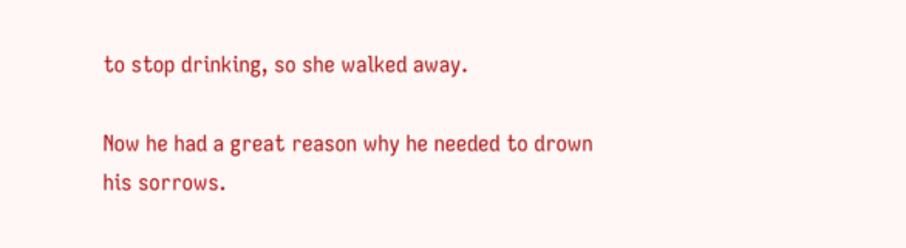to stop drinking, so she walked away.

Now he had a great reason why he needed to drown his sorrows.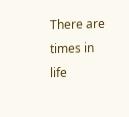There are times in life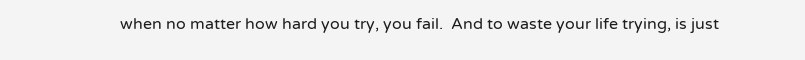when no matter how hard you try, you fail.  And to waste your life trying, is just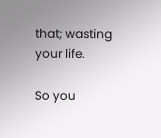that; wasting your life.

So you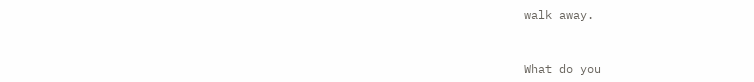walk away.


What do you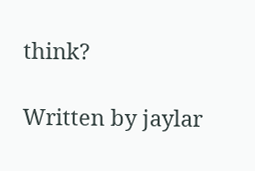think?

Written by jaylar